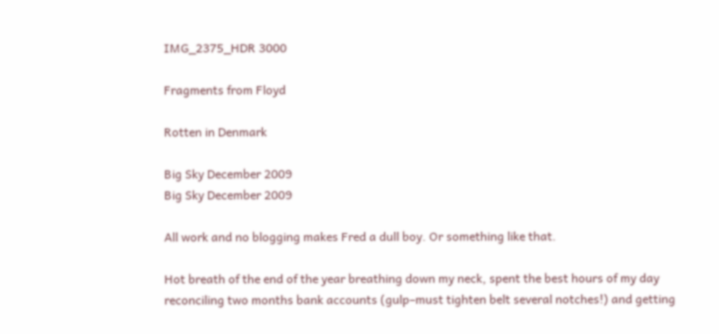IMG_2375_HDR 3000

Fragments from Floyd

Rotten in Denmark

Big Sky December 2009
Big Sky December 2009

All work and no blogging makes Fred a dull boy. Or something like that.

Hot breath of the end of the year breathing down my neck, spent the best hours of my day reconciling two months bank accounts (gulp–must tighten belt several notches!) and getting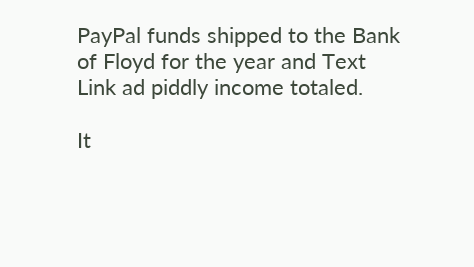PayPal funds shipped to the Bank of Floyd for the year and Text Link ad piddly income totaled.

It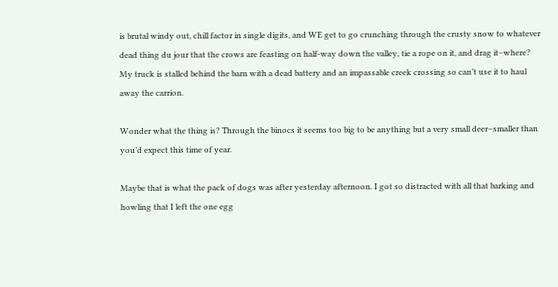is brutal windy out, chill factor in single digits, and WE get to go crunching through the crusty snow to whatever dead thing du jour that the crows are feasting on half-way down the valley, tie a rope on it, and drag it–where? My truck is stalled behind the barn with a dead battery and an impassable creek crossing so can’t use it to haul away the carrion.

Wonder what the thing is? Through the binocs it seems too big to be anything but a very small deer–smaller than you’d expect this time of year.

Maybe that is what the pack of dogs was after yesterday afternoon. I got so distracted with all that barking and howling that I left the one egg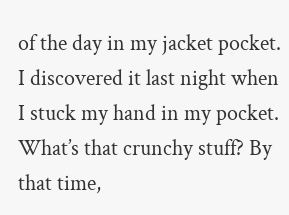of the day in my jacket pocket. I discovered it last night when I stuck my hand in my pocket. What’s that crunchy stuff? By that time,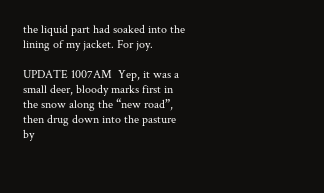the liquid part had soaked into the lining of my jacket. For joy.

UPDATE 1007AM  Yep, it was a small deer, bloody marks first in the snow along the “new road”, then drug down into the pasture by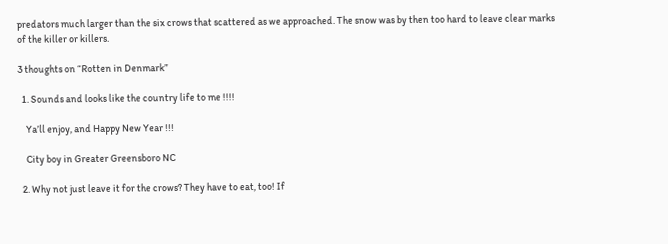predators much larger than the six crows that scattered as we approached. The snow was by then too hard to leave clear marks of the killer or killers.

3 thoughts on “Rotten in Denmark”

  1. Sounds and looks like the country life to me !!!!

    Ya’ll enjoy, and Happy New Year !!!

    City boy in Greater Greensboro NC

  2. Why not just leave it for the crows? They have to eat, too! If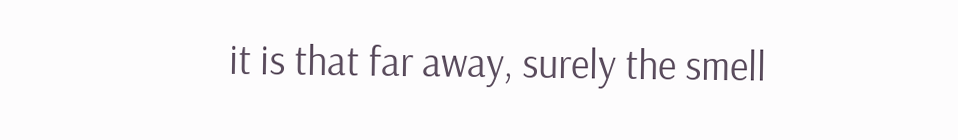it is that far away, surely the smell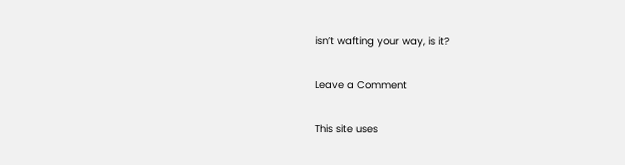isn’t wafting your way, is it?

Leave a Comment

This site uses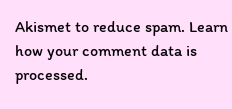Akismet to reduce spam. Learn how your comment data is processed.